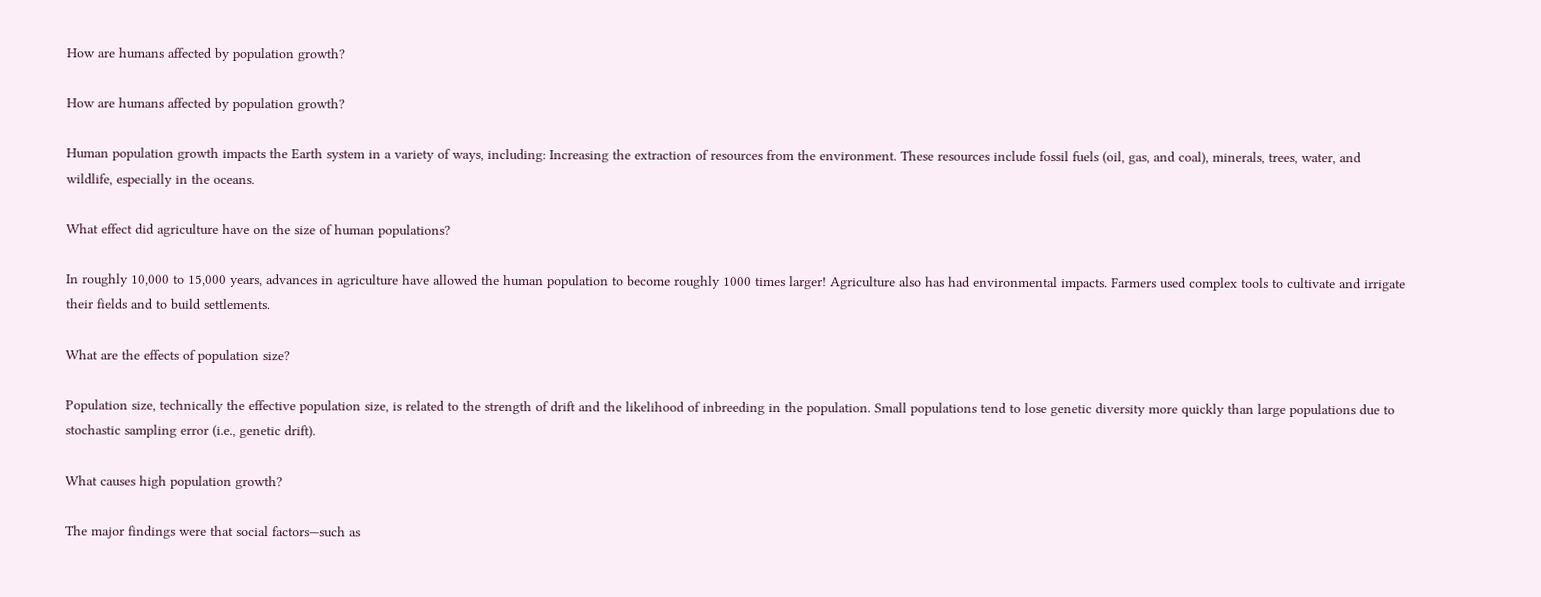How are humans affected by population growth?

How are humans affected by population growth?

Human population growth impacts the Earth system in a variety of ways, including: Increasing the extraction of resources from the environment. These resources include fossil fuels (oil, gas, and coal), minerals, trees, water, and wildlife, especially in the oceans.

What effect did agriculture have on the size of human populations?

In roughly 10,000 to 15,000 years, advances in agriculture have allowed the human population to become roughly 1000 times larger! Agriculture also has had environmental impacts. Farmers used complex tools to cultivate and irrigate their fields and to build settlements.

What are the effects of population size?

Population size, technically the effective population size, is related to the strength of drift and the likelihood of inbreeding in the population. Small populations tend to lose genetic diversity more quickly than large populations due to stochastic sampling error (i.e., genetic drift).

What causes high population growth?

The major findings were that social factors—such as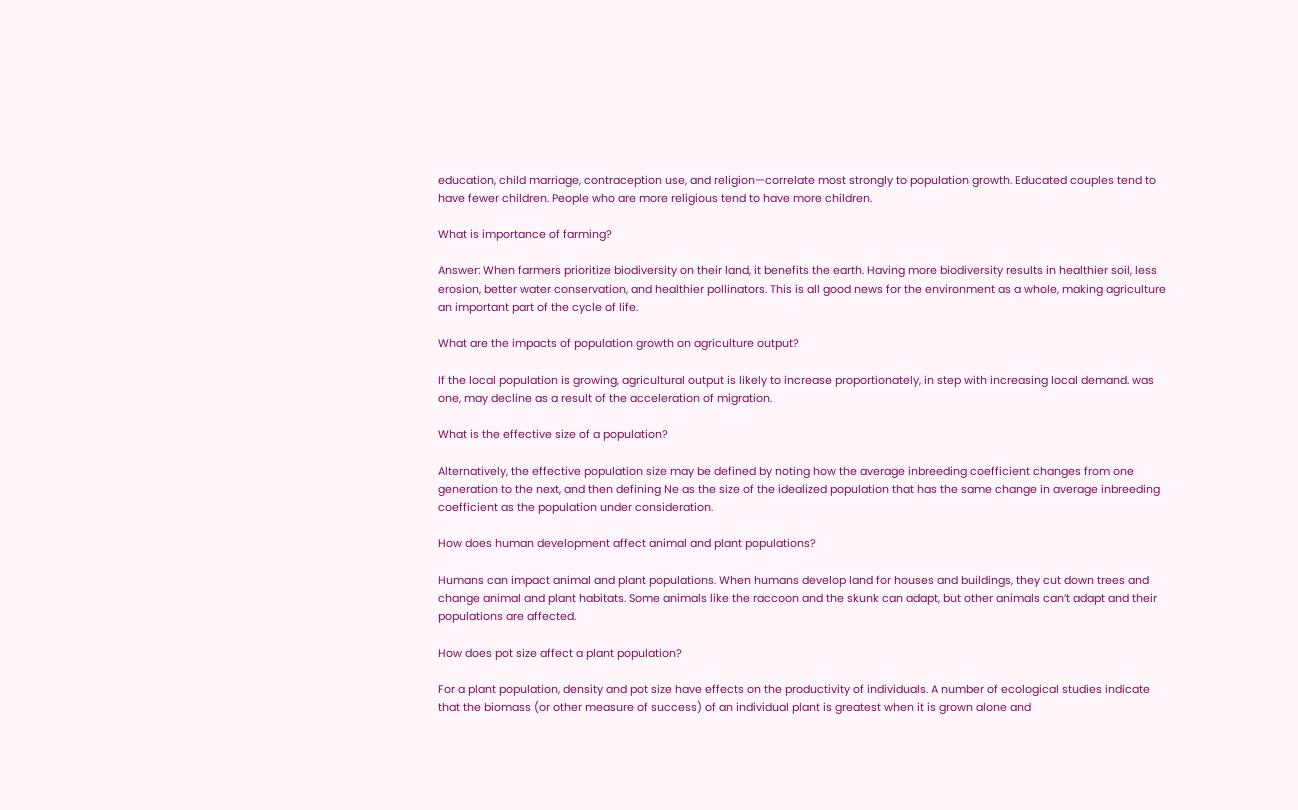education, child marriage, contraception use, and religion—correlate most strongly to population growth. Educated couples tend to have fewer children. People who are more religious tend to have more children.

What is importance of farming?

Answer: When farmers prioritize biodiversity on their land, it benefits the earth. Having more biodiversity results in healthier soil, less erosion, better water conservation, and healthier pollinators. This is all good news for the environment as a whole, making agriculture an important part of the cycle of life.

What are the impacts of population growth on agriculture output?

If the local population is growing, agricultural output is likely to increase proportionately, in step with increasing local demand. was one, may decline as a result of the acceleration of migration.

What is the effective size of a population?

Alternatively, the effective population size may be defined by noting how the average inbreeding coefficient changes from one generation to the next, and then defining Ne as the size of the idealized population that has the same change in average inbreeding coefficient as the population under consideration.

How does human development affect animal and plant populations?

Humans can impact animal and plant populations. When humans develop land for houses and buildings, they cut down trees and change animal and plant habitats. Some animals like the raccoon and the skunk can adapt, but other animals can’t adapt and their populations are affected.

How does pot size affect a plant population?

For a plant population, density and pot size have effects on the productivity of individuals. A number of ecological studies indicate that the biomass (or other measure of success) of an individual plant is greatest when it is grown alone and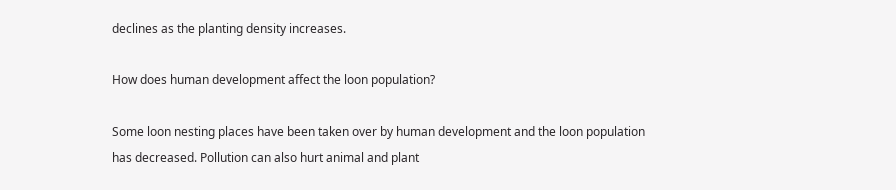declines as the planting density increases.

How does human development affect the loon population?

Some loon nesting places have been taken over by human development and the loon population has decreased. Pollution can also hurt animal and plant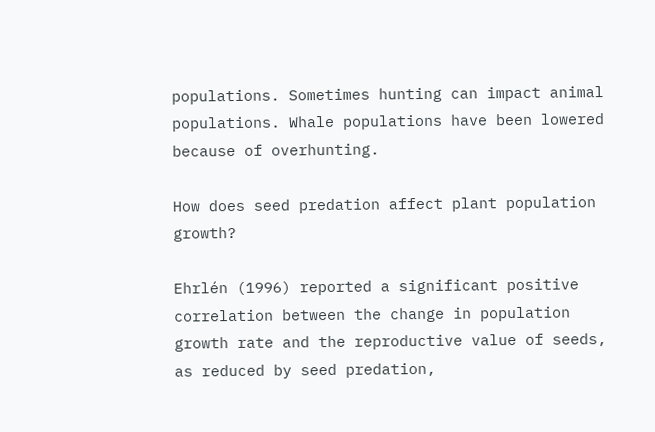populations. Sometimes hunting can impact animal populations. Whale populations have been lowered because of overhunting.

How does seed predation affect plant population growth?

Ehrlén (1996) reported a significant positive correlation between the change in population growth rate and the reproductive value of seeds, as reduced by seed predation,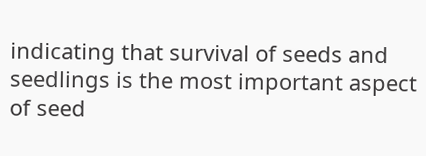indicating that survival of seeds and seedlings is the most important aspect of seed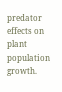predator effects on plant population growth.